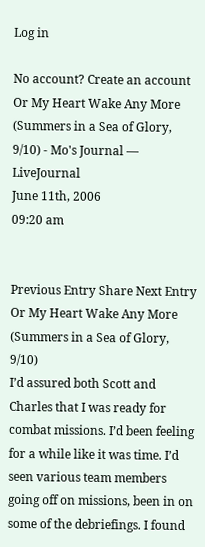Log in

No account? Create an account
Or My Heart Wake Any More (Summers in a Sea of Glory, 9/10) - Mo's Journal — LiveJournal
June 11th, 2006
09:20 am


Previous Entry Share Next Entry
Or My Heart Wake Any More (Summers in a Sea of Glory, 9/10)
I’d assured both Scott and Charles that I was ready for combat missions. I’d been feeling for a while like it was time. I’d seen various team members going off on missions, been in on some of the debriefings. I found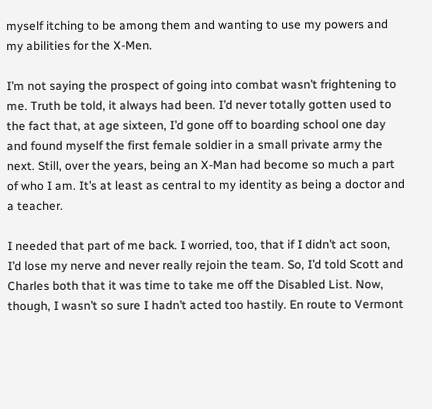myself itching to be among them and wanting to use my powers and my abilities for the X-Men.

I’m not saying the prospect of going into combat wasn’t frightening to me. Truth be told, it always had been. I’d never totally gotten used to the fact that, at age sixteen, I’d gone off to boarding school one day and found myself the first female soldier in a small private army the next. Still, over the years, being an X-Man had become so much a part of who I am. It’s at least as central to my identity as being a doctor and a teacher.

I needed that part of me back. I worried, too, that if I didn’t act soon, I’d lose my nerve and never really rejoin the team. So, I’d told Scott and Charles both that it was time to take me off the Disabled List. Now, though, I wasn’t so sure I hadn’t acted too hastily. En route to Vermont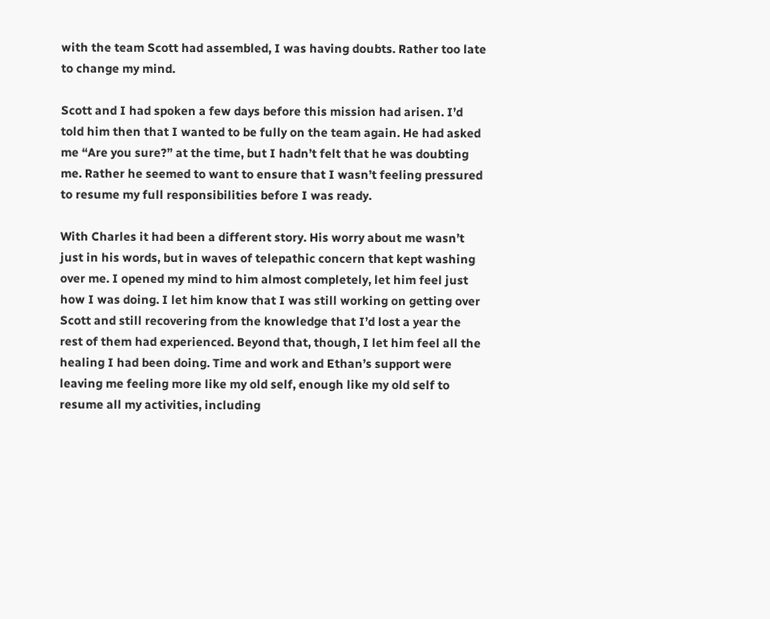with the team Scott had assembled, I was having doubts. Rather too late to change my mind.

Scott and I had spoken a few days before this mission had arisen. I’d told him then that I wanted to be fully on the team again. He had asked me “Are you sure?” at the time, but I hadn’t felt that he was doubting me. Rather he seemed to want to ensure that I wasn’t feeling pressured to resume my full responsibilities before I was ready.

With Charles it had been a different story. His worry about me wasn’t just in his words, but in waves of telepathic concern that kept washing over me. I opened my mind to him almost completely, let him feel just how I was doing. I let him know that I was still working on getting over Scott and still recovering from the knowledge that I’d lost a year the rest of them had experienced. Beyond that, though, I let him feel all the healing I had been doing. Time and work and Ethan’s support were leaving me feeling more like my old self, enough like my old self to resume all my activities, including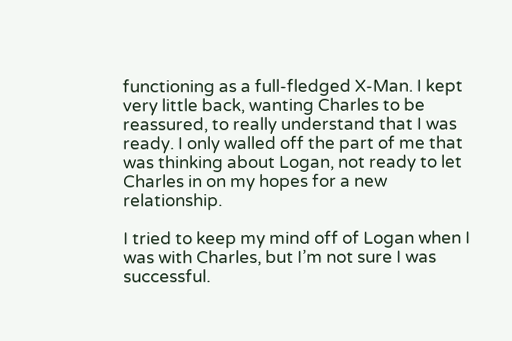functioning as a full-fledged X-Man. I kept very little back, wanting Charles to be reassured, to really understand that I was ready. I only walled off the part of me that was thinking about Logan, not ready to let Charles in on my hopes for a new relationship.

I tried to keep my mind off of Logan when I was with Charles, but I’m not sure I was successful.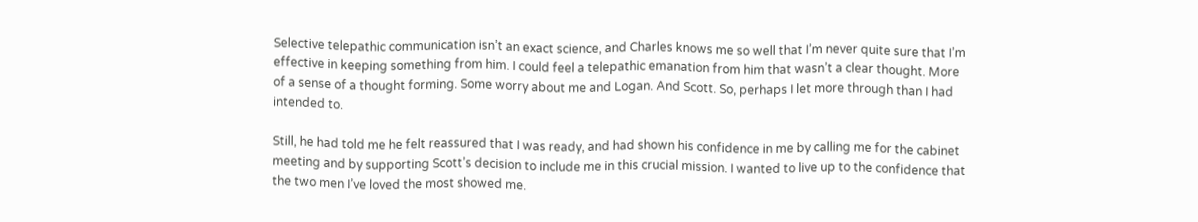Selective telepathic communication isn’t an exact science, and Charles knows me so well that I’m never quite sure that I’m effective in keeping something from him. I could feel a telepathic emanation from him that wasn’t a clear thought. More of a sense of a thought forming. Some worry about me and Logan. And Scott. So, perhaps I let more through than I had intended to.

Still, he had told me he felt reassured that I was ready, and had shown his confidence in me by calling me for the cabinet meeting and by supporting Scott’s decision to include me in this crucial mission. I wanted to live up to the confidence that the two men I’ve loved the most showed me.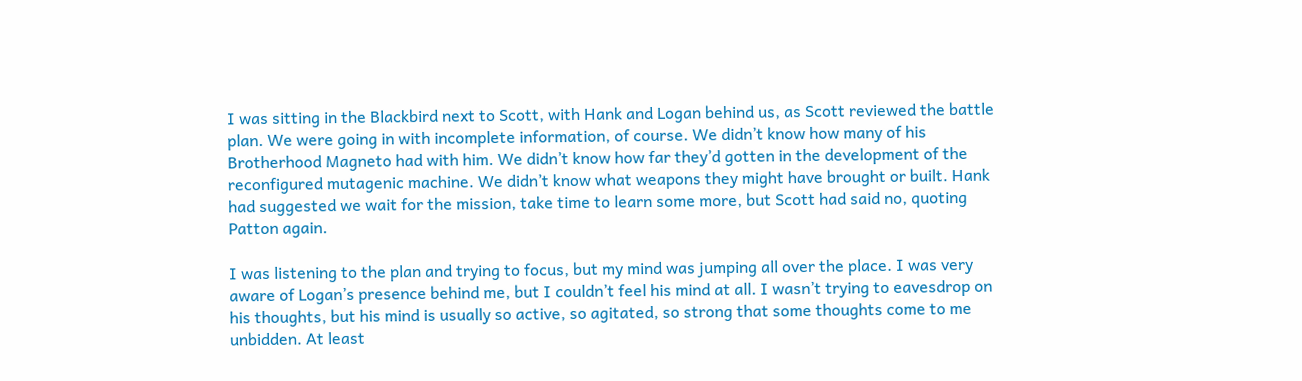I was sitting in the Blackbird next to Scott, with Hank and Logan behind us, as Scott reviewed the battle plan. We were going in with incomplete information, of course. We didn’t know how many of his Brotherhood Magneto had with him. We didn’t know how far they’d gotten in the development of the reconfigured mutagenic machine. We didn’t know what weapons they might have brought or built. Hank had suggested we wait for the mission, take time to learn some more, but Scott had said no, quoting Patton again.

I was listening to the plan and trying to focus, but my mind was jumping all over the place. I was very aware of Logan’s presence behind me, but I couldn’t feel his mind at all. I wasn’t trying to eavesdrop on his thoughts, but his mind is usually so active, so agitated, so strong that some thoughts come to me unbidden. At least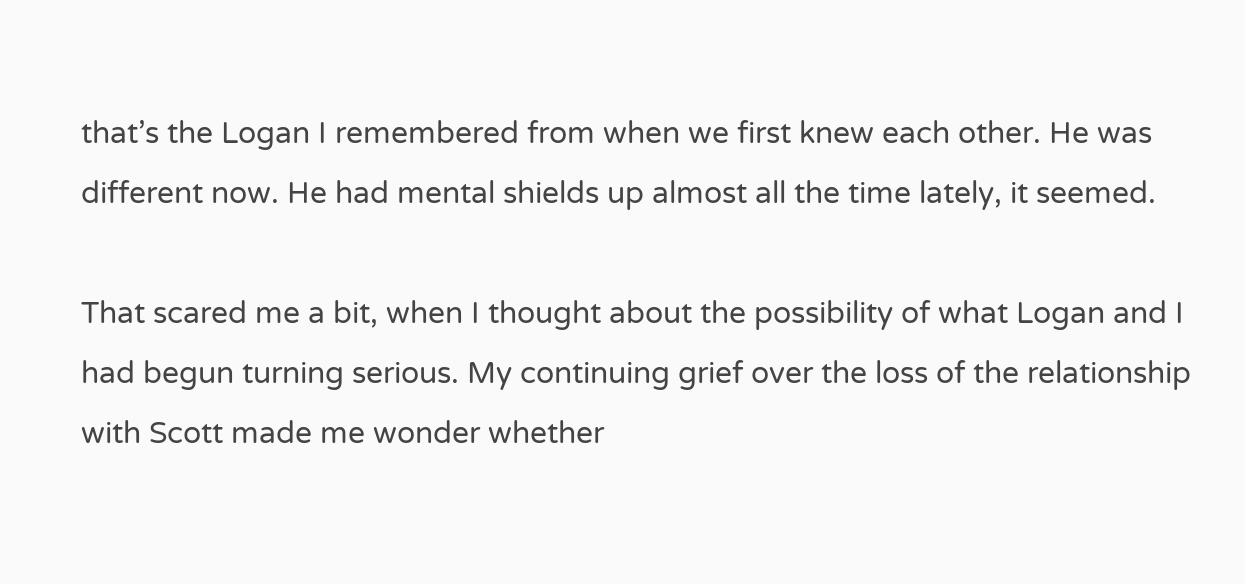that’s the Logan I remembered from when we first knew each other. He was different now. He had mental shields up almost all the time lately, it seemed.

That scared me a bit, when I thought about the possibility of what Logan and I had begun turning serious. My continuing grief over the loss of the relationship with Scott made me wonder whether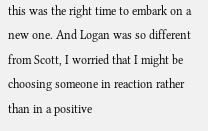this was the right time to embark on a new one. And Logan was so different from Scott, I worried that I might be choosing someone in reaction rather than in a positive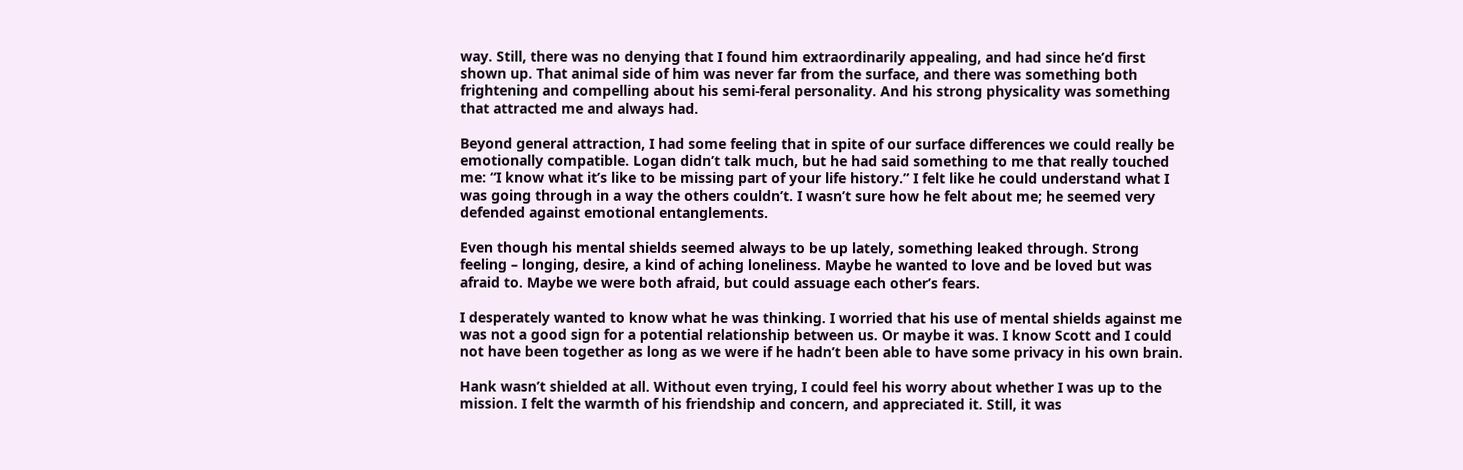way. Still, there was no denying that I found him extraordinarily appealing, and had since he’d first shown up. That animal side of him was never far from the surface, and there was something both frightening and compelling about his semi-feral personality. And his strong physicality was something that attracted me and always had.

Beyond general attraction, I had some feeling that in spite of our surface differences we could really be emotionally compatible. Logan didn’t talk much, but he had said something to me that really touched me: “I know what it’s like to be missing part of your life history.” I felt like he could understand what I was going through in a way the others couldn’t. I wasn’t sure how he felt about me; he seemed very defended against emotional entanglements.

Even though his mental shields seemed always to be up lately, something leaked through. Strong feeling – longing, desire, a kind of aching loneliness. Maybe he wanted to love and be loved but was afraid to. Maybe we were both afraid, but could assuage each other’s fears.

I desperately wanted to know what he was thinking. I worried that his use of mental shields against me was not a good sign for a potential relationship between us. Or maybe it was. I know Scott and I could not have been together as long as we were if he hadn’t been able to have some privacy in his own brain.

Hank wasn’t shielded at all. Without even trying, I could feel his worry about whether I was up to the mission. I felt the warmth of his friendship and concern, and appreciated it. Still, it was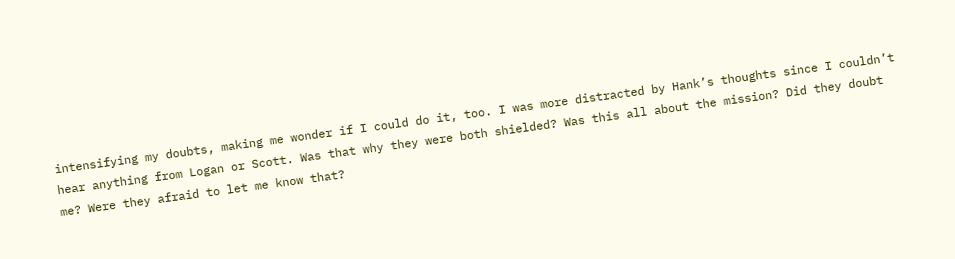intensifying my doubts, making me wonder if I could do it, too. I was more distracted by Hank’s thoughts since I couldn’t hear anything from Logan or Scott. Was that why they were both shielded? Was this all about the mission? Did they doubt me? Were they afraid to let me know that?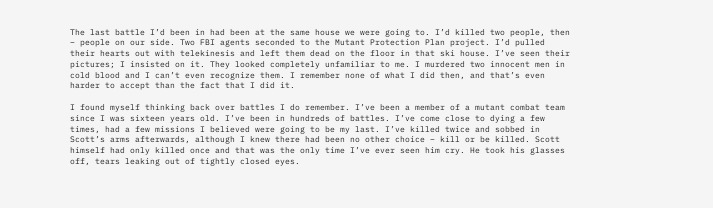The last battle I’d been in had been at the same house we were going to. I’d killed two people, then – people on our side. Two FBI agents seconded to the Mutant Protection Plan project. I’d pulled their hearts out with telekinesis and left them dead on the floor in that ski house. I’ve seen their pictures; I insisted on it. They looked completely unfamiliar to me. I murdered two innocent men in cold blood and I can’t even recognize them. I remember none of what I did then, and that’s even harder to accept than the fact that I did it.

I found myself thinking back over battles I do remember. I’ve been a member of a mutant combat team since I was sixteen years old. I’ve been in hundreds of battles. I’ve come close to dying a few times, had a few missions I believed were going to be my last. I’ve killed twice and sobbed in Scott’s arms afterwards, although I knew there had been no other choice – kill or be killed. Scott himself had only killed once and that was the only time I’ve ever seen him cry. He took his glasses off, tears leaking out of tightly closed eyes.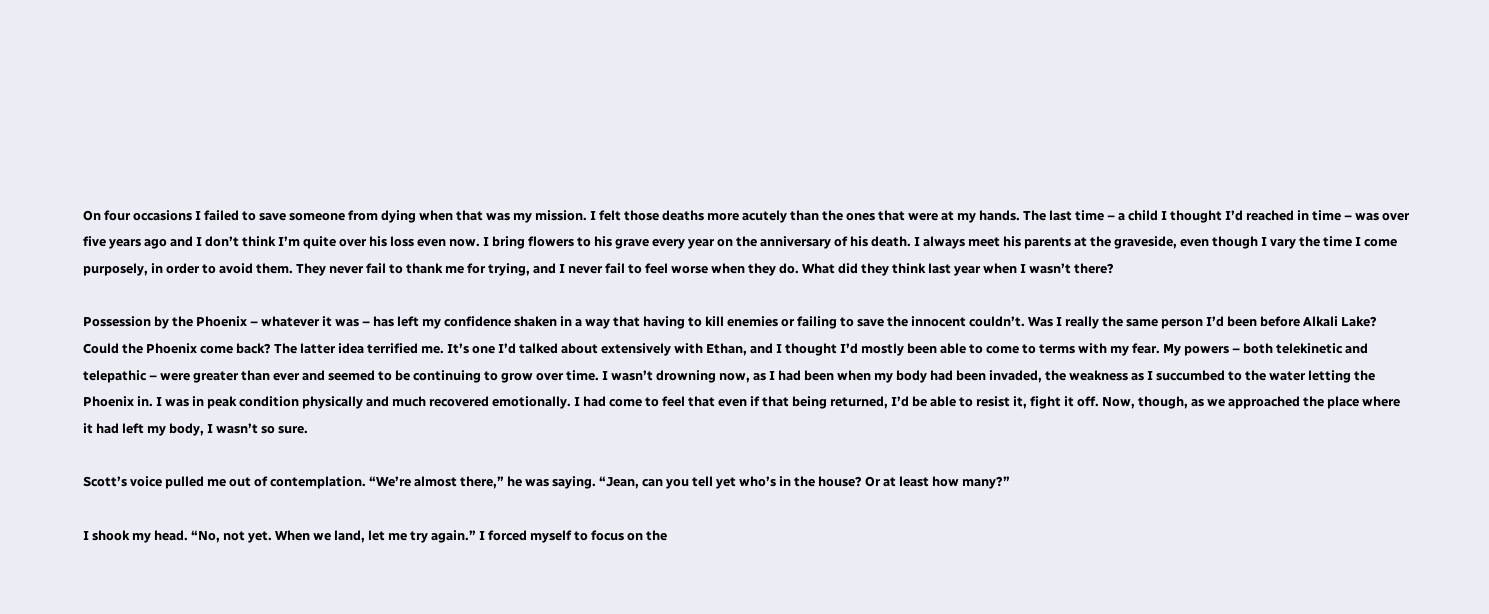On four occasions I failed to save someone from dying when that was my mission. I felt those deaths more acutely than the ones that were at my hands. The last time – a child I thought I’d reached in time – was over five years ago and I don’t think I’m quite over his loss even now. I bring flowers to his grave every year on the anniversary of his death. I always meet his parents at the graveside, even though I vary the time I come purposely, in order to avoid them. They never fail to thank me for trying, and I never fail to feel worse when they do. What did they think last year when I wasn’t there?

Possession by the Phoenix – whatever it was – has left my confidence shaken in a way that having to kill enemies or failing to save the innocent couldn’t. Was I really the same person I’d been before Alkali Lake? Could the Phoenix come back? The latter idea terrified me. It’s one I’d talked about extensively with Ethan, and I thought I’d mostly been able to come to terms with my fear. My powers – both telekinetic and telepathic – were greater than ever and seemed to be continuing to grow over time. I wasn’t drowning now, as I had been when my body had been invaded, the weakness as I succumbed to the water letting the Phoenix in. I was in peak condition physically and much recovered emotionally. I had come to feel that even if that being returned, I’d be able to resist it, fight it off. Now, though, as we approached the place where it had left my body, I wasn’t so sure.

Scott’s voice pulled me out of contemplation. “We’re almost there,” he was saying. “Jean, can you tell yet who’s in the house? Or at least how many?”

I shook my head. “No, not yet. When we land, let me try again.” I forced myself to focus on the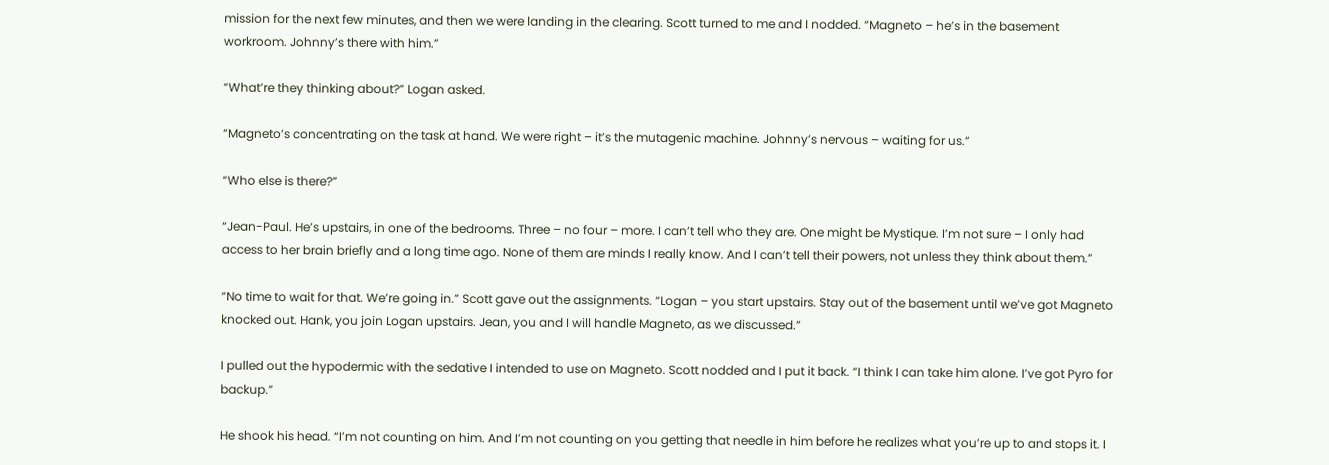mission for the next few minutes, and then we were landing in the clearing. Scott turned to me and I nodded. “Magneto – he’s in the basement workroom. Johnny’s there with him.”

“What’re they thinking about?” Logan asked.

“Magneto’s concentrating on the task at hand. We were right – it’s the mutagenic machine. Johnny’s nervous – waiting for us.”

“Who else is there?”

“Jean-Paul. He’s upstairs, in one of the bedrooms. Three – no four – more. I can’t tell who they are. One might be Mystique. I’m not sure – I only had access to her brain briefly and a long time ago. None of them are minds I really know. And I can’t tell their powers, not unless they think about them.”

“No time to wait for that. We’re going in.” Scott gave out the assignments. “Logan – you start upstairs. Stay out of the basement until we’ve got Magneto knocked out. Hank, you join Logan upstairs. Jean, you and I will handle Magneto, as we discussed.”

I pulled out the hypodermic with the sedative I intended to use on Magneto. Scott nodded and I put it back. “I think I can take him alone. I’ve got Pyro for backup.”

He shook his head. “I’m not counting on him. And I’m not counting on you getting that needle in him before he realizes what you’re up to and stops it. I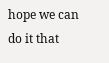hope we can do it that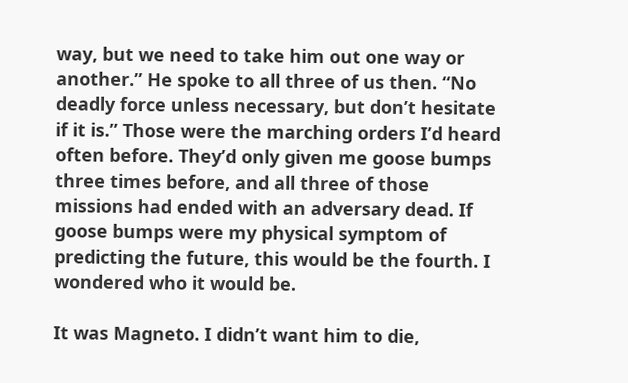way, but we need to take him out one way or another.” He spoke to all three of us then. “No deadly force unless necessary, but don’t hesitate if it is.” Those were the marching orders I’d heard often before. They’d only given me goose bumps three times before, and all three of those missions had ended with an adversary dead. If goose bumps were my physical symptom of predicting the future, this would be the fourth. I wondered who it would be.

It was Magneto. I didn’t want him to die,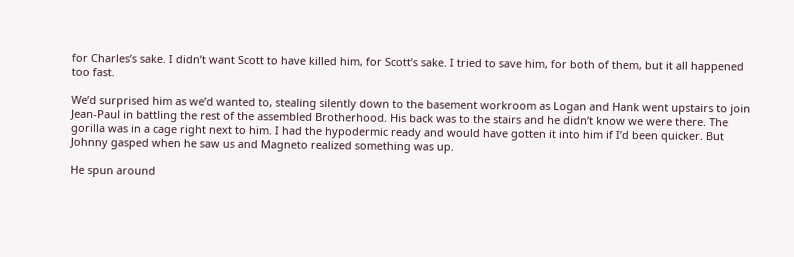for Charles’s sake. I didn’t want Scott to have killed him, for Scott’s sake. I tried to save him, for both of them, but it all happened too fast.

We’d surprised him as we’d wanted to, stealing silently down to the basement workroom as Logan and Hank went upstairs to join Jean-Paul in battling the rest of the assembled Brotherhood. His back was to the stairs and he didn’t know we were there. The gorilla was in a cage right next to him. I had the hypodermic ready and would have gotten it into him if I’d been quicker. But Johnny gasped when he saw us and Magneto realized something was up.

He spun around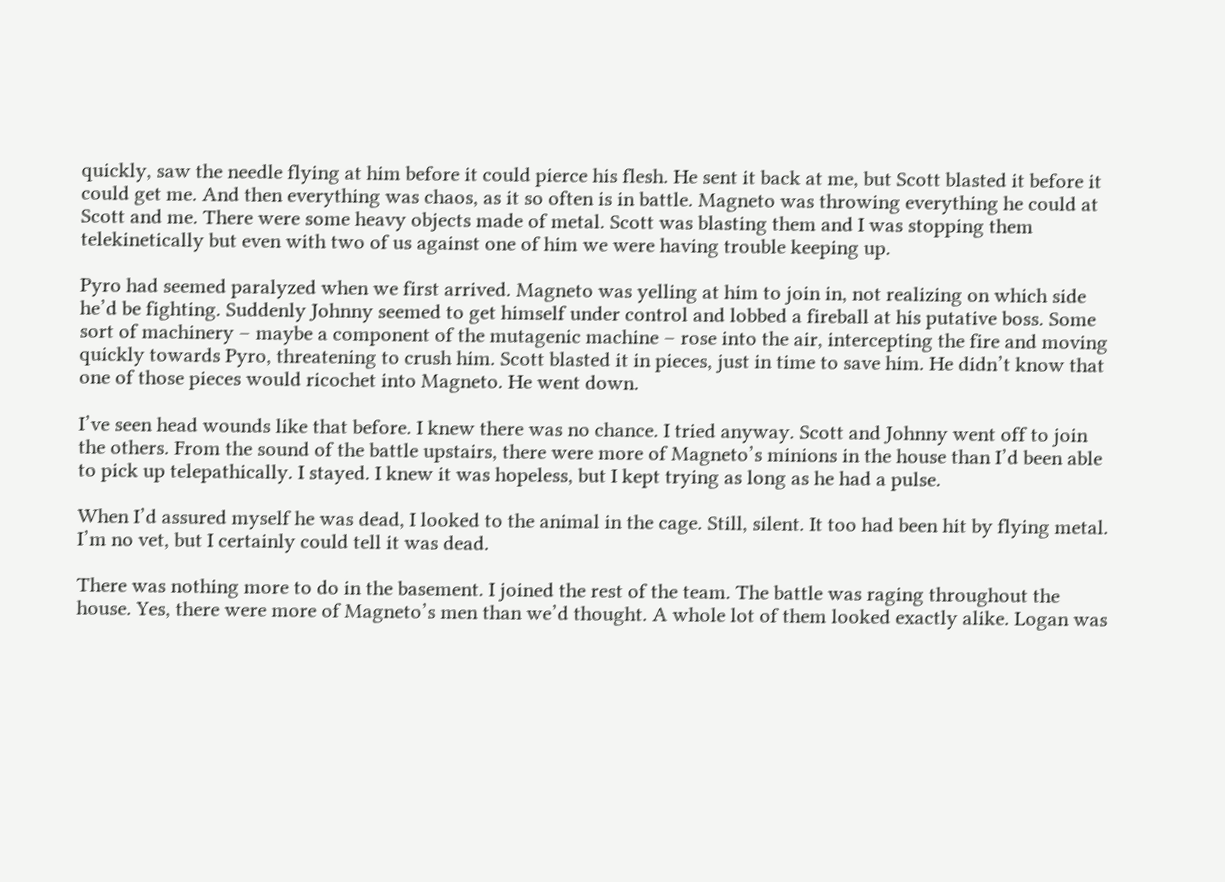quickly, saw the needle flying at him before it could pierce his flesh. He sent it back at me, but Scott blasted it before it could get me. And then everything was chaos, as it so often is in battle. Magneto was throwing everything he could at Scott and me. There were some heavy objects made of metal. Scott was blasting them and I was stopping them telekinetically but even with two of us against one of him we were having trouble keeping up.

Pyro had seemed paralyzed when we first arrived. Magneto was yelling at him to join in, not realizing on which side he’d be fighting. Suddenly Johnny seemed to get himself under control and lobbed a fireball at his putative boss. Some sort of machinery – maybe a component of the mutagenic machine – rose into the air, intercepting the fire and moving quickly towards Pyro, threatening to crush him. Scott blasted it in pieces, just in time to save him. He didn’t know that one of those pieces would ricochet into Magneto. He went down.

I’ve seen head wounds like that before. I knew there was no chance. I tried anyway. Scott and Johnny went off to join the others. From the sound of the battle upstairs, there were more of Magneto’s minions in the house than I’d been able to pick up telepathically. I stayed. I knew it was hopeless, but I kept trying as long as he had a pulse.

When I’d assured myself he was dead, I looked to the animal in the cage. Still, silent. It too had been hit by flying metal. I’m no vet, but I certainly could tell it was dead.

There was nothing more to do in the basement. I joined the rest of the team. The battle was raging throughout the house. Yes, there were more of Magneto’s men than we’d thought. A whole lot of them looked exactly alike. Logan was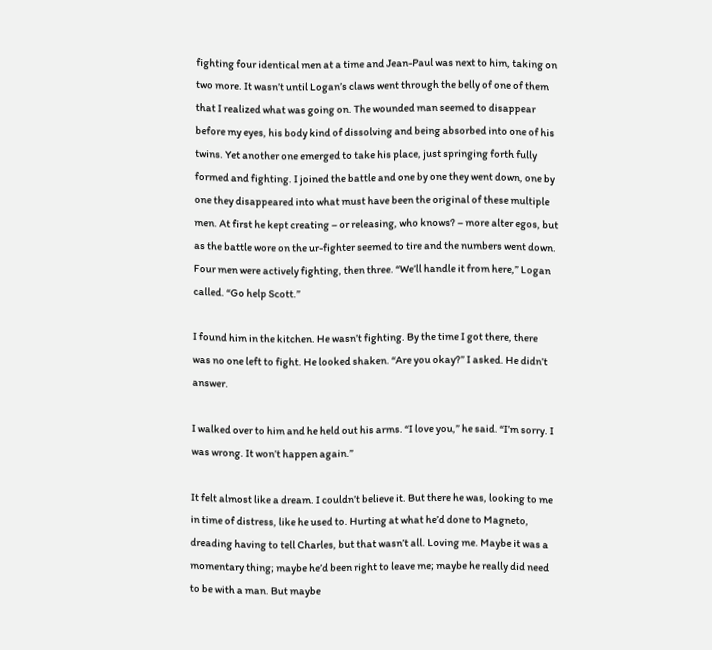fighting four identical men at a time and Jean-Paul was next to him, taking on two more. It wasn’t until Logan’s claws went through the belly of one of them that I realized what was going on. The wounded man seemed to disappear before my eyes, his body kind of dissolving and being absorbed into one of his twins. Yet another one emerged to take his place, just springing forth fully formed and fighting. I joined the battle and one by one they went down, one by one they disappeared into what must have been the original of these multiple men. At first he kept creating – or releasing, who knows? – more alter egos, but as the battle wore on the ur-fighter seemed to tire and the numbers went down. Four men were actively fighting, then three. “We’ll handle it from here,” Logan called. “Go help Scott.”

I found him in the kitchen. He wasn’t fighting. By the time I got there, there was no one left to fight. He looked shaken. “Are you okay?” I asked. He didn’t answer.

I walked over to him and he held out his arms. “I love you,” he said. “I’m sorry. I was wrong. It won’t happen again.”

It felt almost like a dream. I couldn’t believe it. But there he was, looking to me in time of distress, like he used to. Hurting at what he’d done to Magneto, dreading having to tell Charles, but that wasn’t all. Loving me. Maybe it was a momentary thing; maybe he’d been right to leave me; maybe he really did need to be with a man. But maybe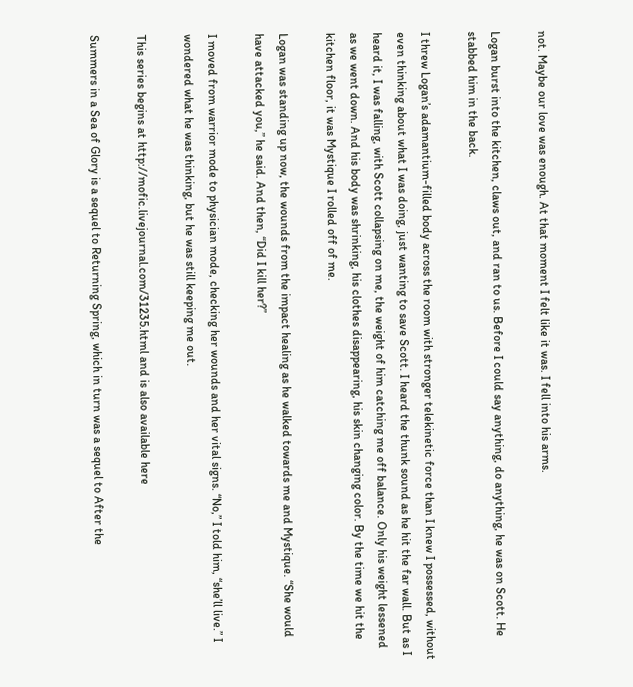not. Maybe our love was enough. At that moment I felt like it was. I fell into his arms.

Logan burst into the kitchen, claws out, and ran to us. Before I could say anything, do anything, he was on Scott. He stabbed him in the back.

I threw Logan’s adamantium-filled body across the room with stronger telekinetic force than I knew I possessed, without even thinking about what I was doing, just wanting to save Scott. I heard the thunk sound as he hit the far wall. But as I heard it, I was falling, with Scott collapsing on me, the weight of him catching me off balance. Only his weight lessened as we went down. And his body was shrinking, his clothes disappearing, his skin changing color. By the time we hit the kitchen floor, it was Mystique I rolled off of me.

Logan was standing up now, the wounds from the impact healing as he walked towards me and Mystique. “She would have attacked you,” he said. And then, “Did I kill her?”

I moved from warrior mode to physician mode, checking her wounds and her vital signs. “No,” I told him, “she’ll live.” I wondered what he was thinking, but he was still keeping me out.

This series begins at http://mofic.livejournal.com/31235.html and is also available here

Summers in a Sea of Glory is a sequel to Returning Spring, which in turn was a sequel to After the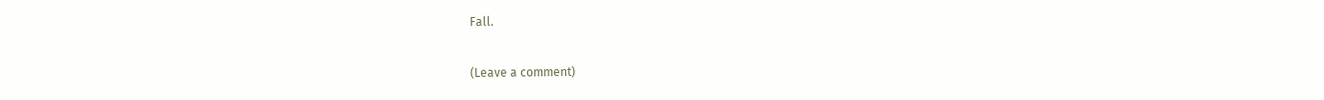Fall.

(Leave a comment)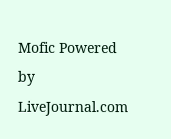Mofic Powered by LiveJournal.com